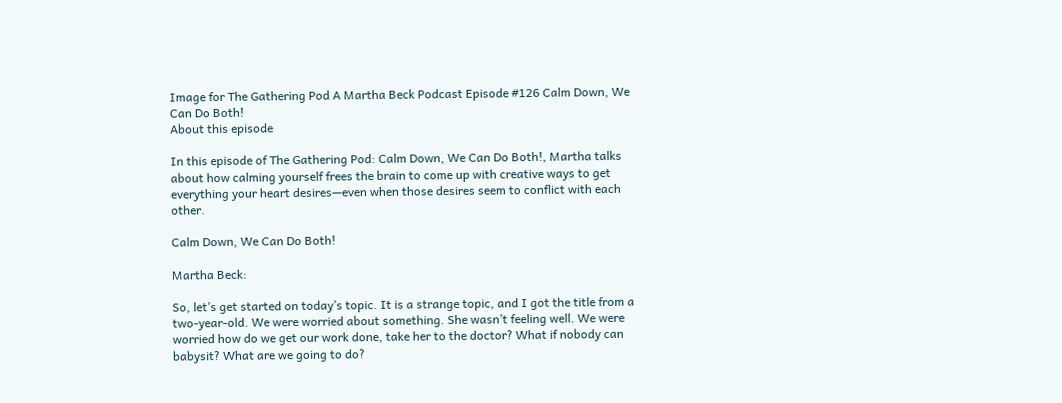Image for The Gathering Pod A Martha Beck Podcast Episode #126 Calm Down, We Can Do Both!
About this episode

In this episode of The Gathering Pod: Calm Down, We Can Do Both!, Martha talks about how calming yourself frees the brain to come up with creative ways to get everything your heart desires—even when those desires seem to conflict with each other.

Calm Down, We Can Do Both!

Martha Beck:

So, let’s get started on today’s topic. It is a strange topic, and I got the title from a two-year-old. We were worried about something. She wasn’t feeling well. We were worried how do we get our work done, take her to the doctor? What if nobody can babysit? What are we going to do?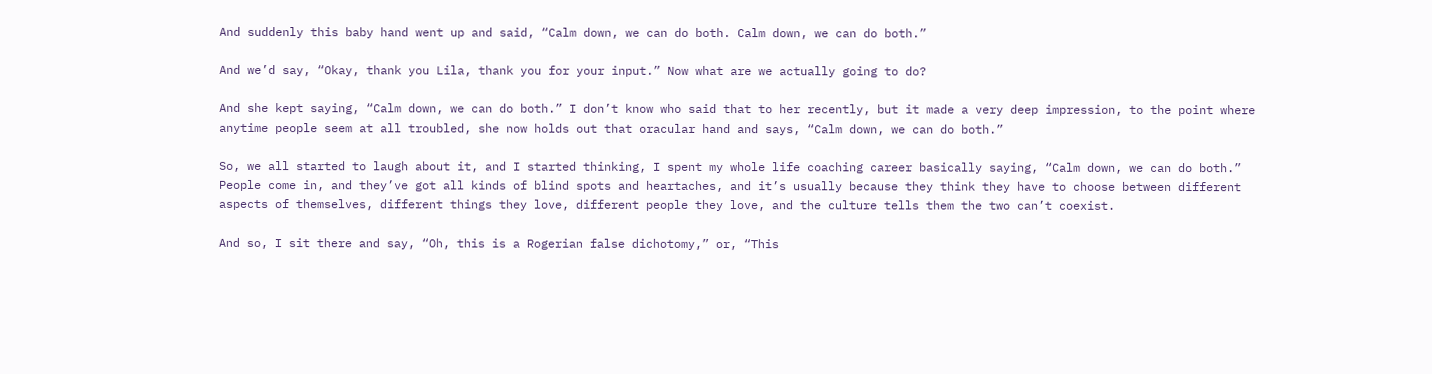And suddenly this baby hand went up and said, “Calm down, we can do both. Calm down, we can do both.”

And we’d say, “Okay, thank you Lila, thank you for your input.” Now what are we actually going to do?

And she kept saying, “Calm down, we can do both.” I don’t know who said that to her recently, but it made a very deep impression, to the point where anytime people seem at all troubled, she now holds out that oracular hand and says, “Calm down, we can do both.”

So, we all started to laugh about it, and I started thinking, I spent my whole life coaching career basically saying, “Calm down, we can do both.” People come in, and they’ve got all kinds of blind spots and heartaches, and it’s usually because they think they have to choose between different aspects of themselves, different things they love, different people they love, and the culture tells them the two can’t coexist.

And so, I sit there and say, “Oh, this is a Rogerian false dichotomy,” or, “This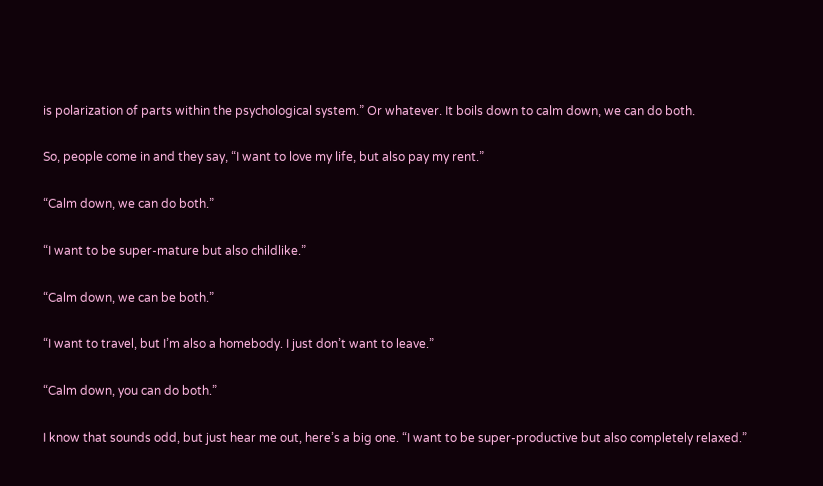is polarization of parts within the psychological system.” Or whatever. It boils down to calm down, we can do both.

So, people come in and they say, “I want to love my life, but also pay my rent.”

“Calm down, we can do both.”

“I want to be super-mature but also childlike.”

“Calm down, we can be both.”

“I want to travel, but I’m also a homebody. I just don’t want to leave.”

“Calm down, you can do both.”

I know that sounds odd, but just hear me out, here’s a big one. “I want to be super-productive but also completely relaxed.”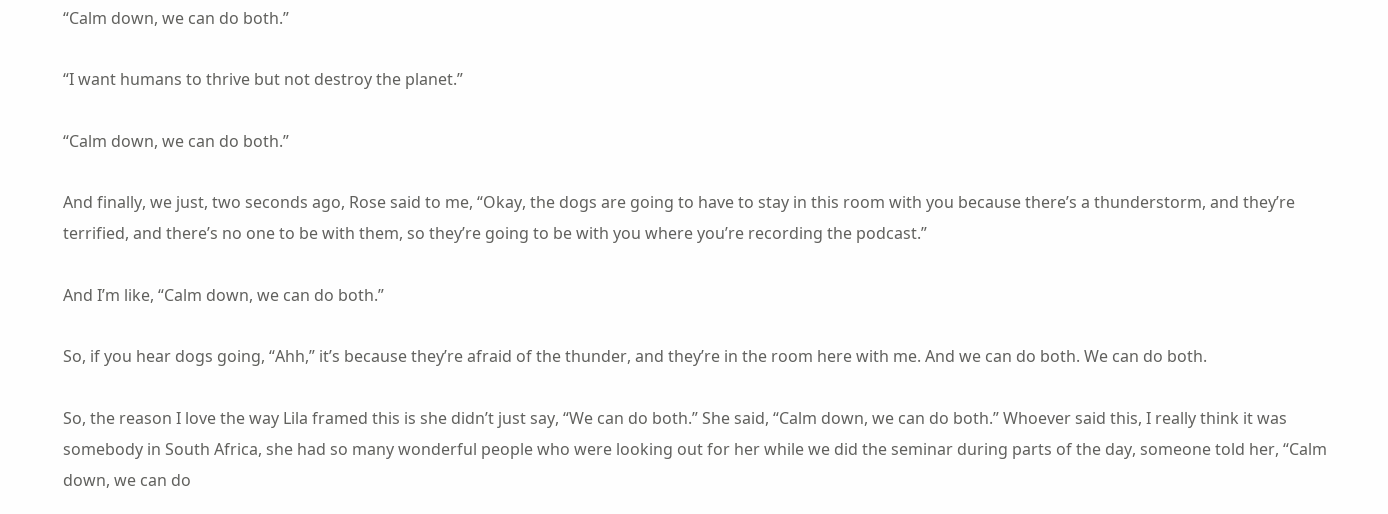“Calm down, we can do both.”

“I want humans to thrive but not destroy the planet.”

“Calm down, we can do both.”

And finally, we just, two seconds ago, Rose said to me, “Okay, the dogs are going to have to stay in this room with you because there’s a thunderstorm, and they’re terrified, and there’s no one to be with them, so they’re going to be with you where you’re recording the podcast.”

And I’m like, “Calm down, we can do both.”

So, if you hear dogs going, “Ahh,” it’s because they’re afraid of the thunder, and they’re in the room here with me. And we can do both. We can do both.

So, the reason I love the way Lila framed this is she didn’t just say, “We can do both.” She said, “Calm down, we can do both.” Whoever said this, I really think it was somebody in South Africa, she had so many wonderful people who were looking out for her while we did the seminar during parts of the day, someone told her, “Calm down, we can do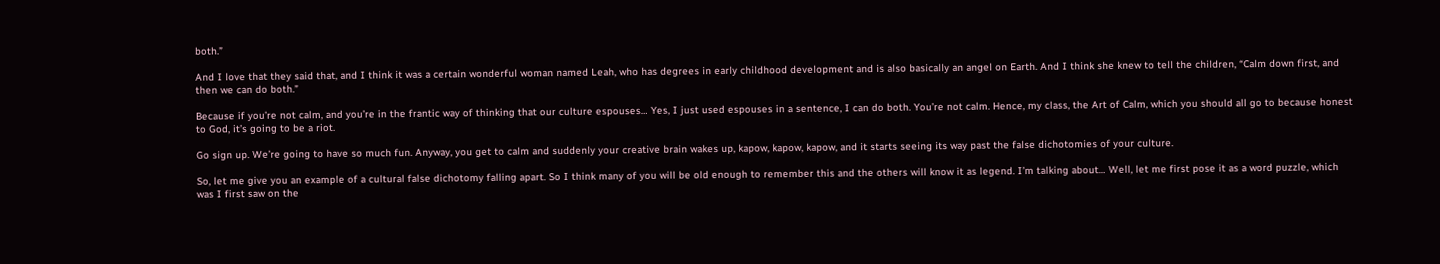both.”

And I love that they said that, and I think it was a certain wonderful woman named Leah, who has degrees in early childhood development and is also basically an angel on Earth. And I think she knew to tell the children, “Calm down first, and then we can do both.”

Because if you’re not calm, and you’re in the frantic way of thinking that our culture espouses… Yes, I just used espouses in a sentence, I can do both. You’re not calm. Hence, my class, the Art of Calm, which you should all go to because honest to God, it’s going to be a riot.

Go sign up. We’re going to have so much fun. Anyway, you get to calm and suddenly your creative brain wakes up, kapow, kapow, kapow, and it starts seeing its way past the false dichotomies of your culture.

So, let me give you an example of a cultural false dichotomy falling apart. So I think many of you will be old enough to remember this and the others will know it as legend. I’m talking about… Well, let me first pose it as a word puzzle, which was I first saw on the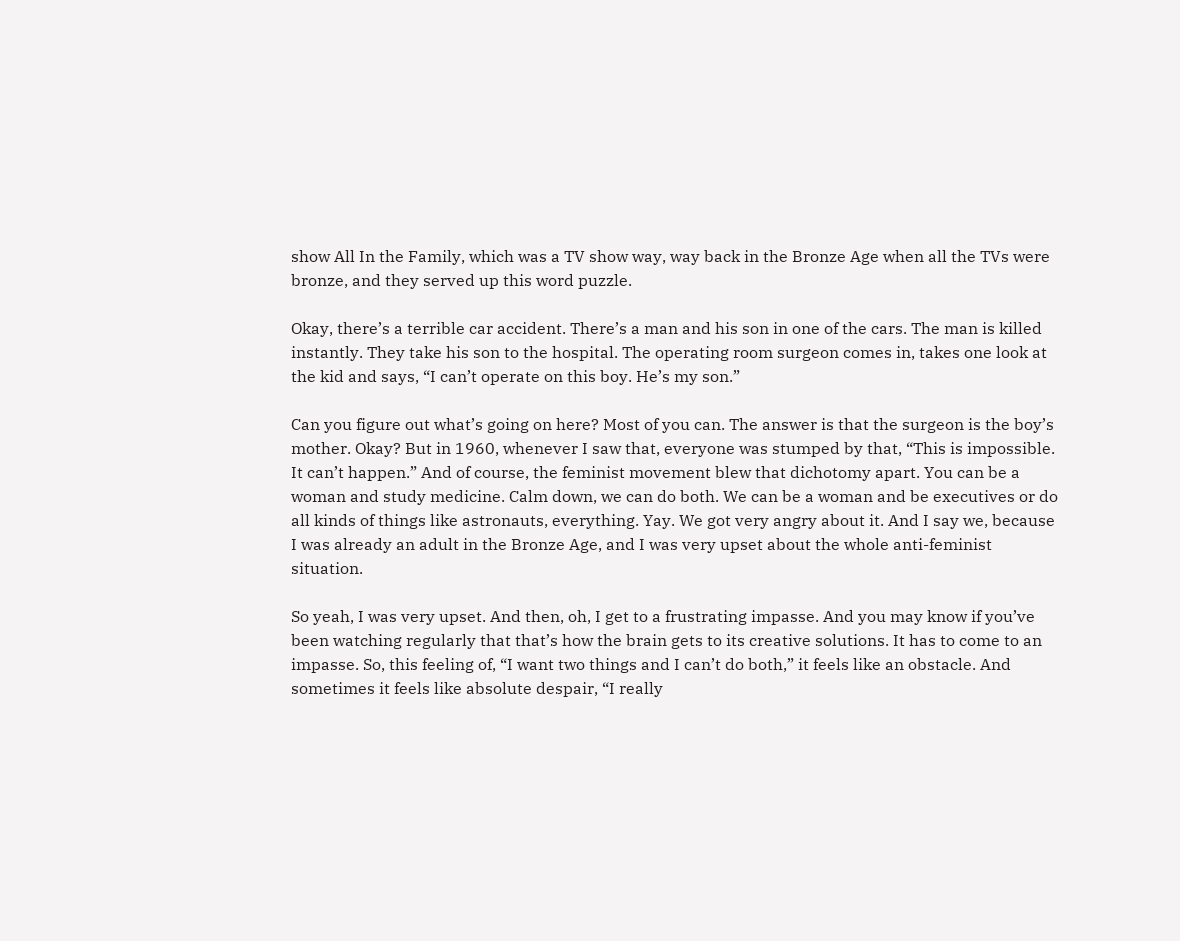show All In the Family, which was a TV show way, way back in the Bronze Age when all the TVs were bronze, and they served up this word puzzle.

Okay, there’s a terrible car accident. There’s a man and his son in one of the cars. The man is killed instantly. They take his son to the hospital. The operating room surgeon comes in, takes one look at the kid and says, “I can’t operate on this boy. He’s my son.”

Can you figure out what’s going on here? Most of you can. The answer is that the surgeon is the boy’s mother. Okay? But in 1960, whenever I saw that, everyone was stumped by that, “This is impossible. It can’t happen.” And of course, the feminist movement blew that dichotomy apart. You can be a woman and study medicine. Calm down, we can do both. We can be a woman and be executives or do all kinds of things like astronauts, everything. Yay. We got very angry about it. And I say we, because I was already an adult in the Bronze Age, and I was very upset about the whole anti-feminist situation.

So yeah, I was very upset. And then, oh, I get to a frustrating impasse. And you may know if you’ve been watching regularly that that’s how the brain gets to its creative solutions. It has to come to an impasse. So, this feeling of, “I want two things and I can’t do both,” it feels like an obstacle. And sometimes it feels like absolute despair, “I really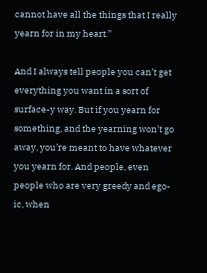cannot have all the things that I really yearn for in my heart.”

And I always tell people you can’t get everything you want in a sort of surface-y way. But if you yearn for something, and the yearning won’t go away, you’re meant to have whatever you yearn for. And people, even people who are very greedy and ego-ic, when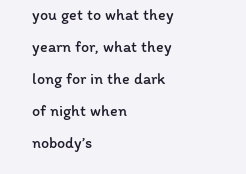you get to what they yearn for, what they long for in the dark of night when nobody’s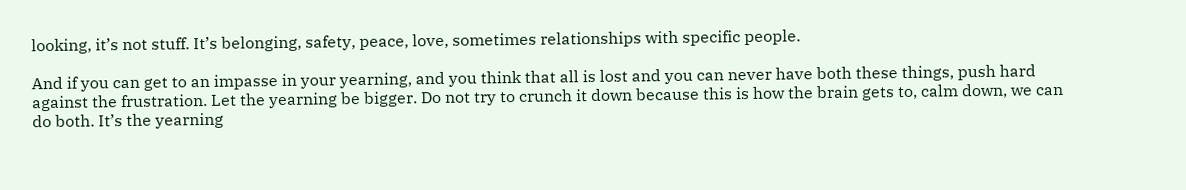looking, it’s not stuff. It’s belonging, safety, peace, love, sometimes relationships with specific people.

And if you can get to an impasse in your yearning, and you think that all is lost and you can never have both these things, push hard against the frustration. Let the yearning be bigger. Do not try to crunch it down because this is how the brain gets to, calm down, we can do both. It’s the yearning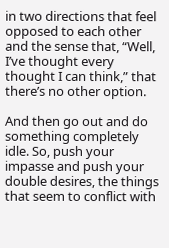in two directions that feel opposed to each other and the sense that, “Well, I’ve thought every thought I can think,” that there’s no other option.

And then go out and do something completely idle. So, push your impasse and push your double desires, the things that seem to conflict with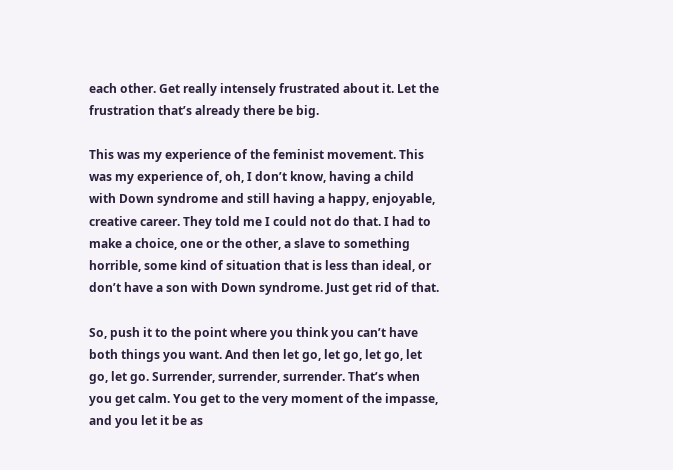each other. Get really intensely frustrated about it. Let the frustration that’s already there be big.

This was my experience of the feminist movement. This was my experience of, oh, I don’t know, having a child with Down syndrome and still having a happy, enjoyable, creative career. They told me I could not do that. I had to make a choice, one or the other, a slave to something horrible, some kind of situation that is less than ideal, or don’t have a son with Down syndrome. Just get rid of that.

So, push it to the point where you think you can’t have both things you want. And then let go, let go, let go, let go, let go. Surrender, surrender, surrender. That’s when you get calm. You get to the very moment of the impasse, and you let it be as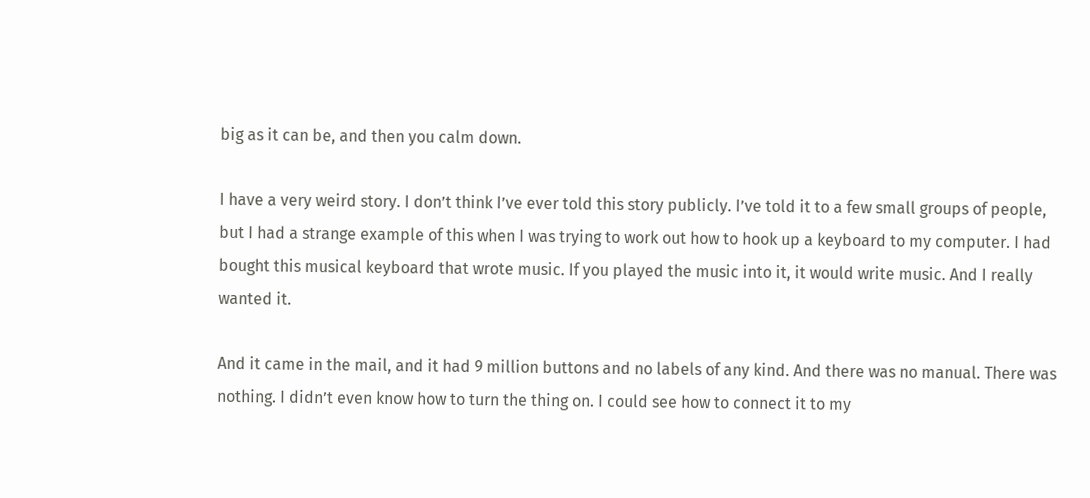big as it can be, and then you calm down.

I have a very weird story. I don’t think I’ve ever told this story publicly. I’ve told it to a few small groups of people, but I had a strange example of this when I was trying to work out how to hook up a keyboard to my computer. I had bought this musical keyboard that wrote music. If you played the music into it, it would write music. And I really wanted it.

And it came in the mail, and it had 9 million buttons and no labels of any kind. And there was no manual. There was nothing. I didn’t even know how to turn the thing on. I could see how to connect it to my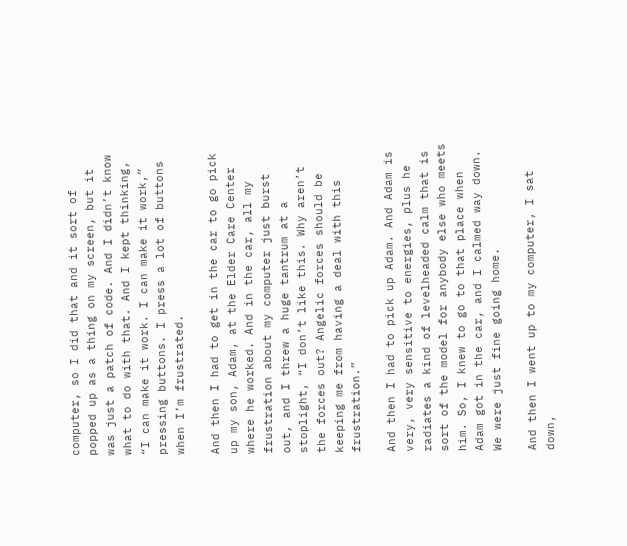computer, so I did that and it sort of popped up as a thing on my screen, but it was just a patch of code. And I didn’t know what to do with that. And I kept thinking, “I can make it work. I can make it work,” pressing buttons. I press a lot of buttons when I’m frustrated.

And then I had to get in the car to go pick up my son, Adam, at the Elder Care Center where he worked. And in the car, all my frustration about my computer just burst out, and I threw a huge tantrum at a stoplight, “I don’t like this. Why aren’t the forces out? Angelic forces should be keeping me from having a deal with this frustration.”

And then I had to pick up Adam. And Adam is very, very sensitive to energies, plus he radiates a kind of levelheaded calm that is sort of the model for anybody else who meets him. So, I knew to go to that place when Adam got in the car, and I calmed way down. We were just fine going home.

And then I went up to my computer, I sat down,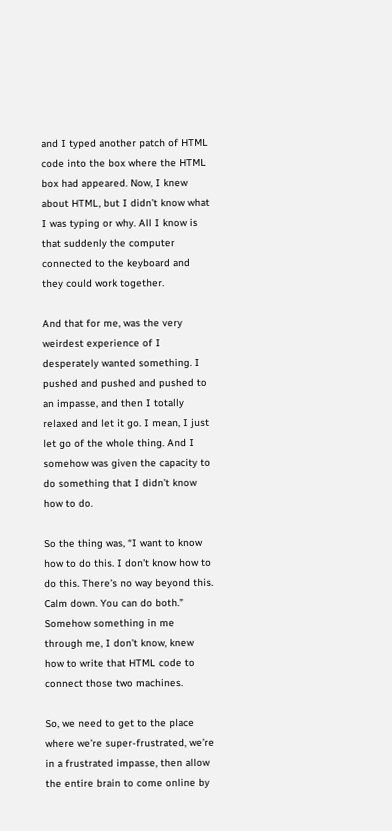and I typed another patch of HTML code into the box where the HTML box had appeared. Now, I knew about HTML, but I didn’t know what I was typing or why. All I know is that suddenly the computer connected to the keyboard and they could work together.

And that for me, was the very weirdest experience of I desperately wanted something. I pushed and pushed and pushed to an impasse, and then I totally relaxed and let it go. I mean, I just let go of the whole thing. And I somehow was given the capacity to do something that I didn’t know how to do.

So the thing was, “I want to know how to do this. I don’t know how to do this. There’s no way beyond this. Calm down. You can do both.” Somehow something in me through me, I don’t know, knew how to write that HTML code to connect those two machines.

So, we need to get to the place where we’re super-frustrated, we’re in a frustrated impasse, then allow the entire brain to come online by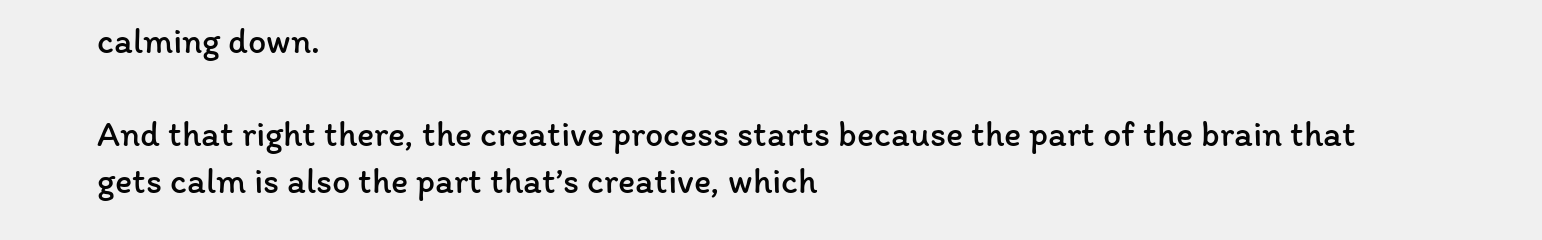calming down.

And that right there, the creative process starts because the part of the brain that gets calm is also the part that’s creative, which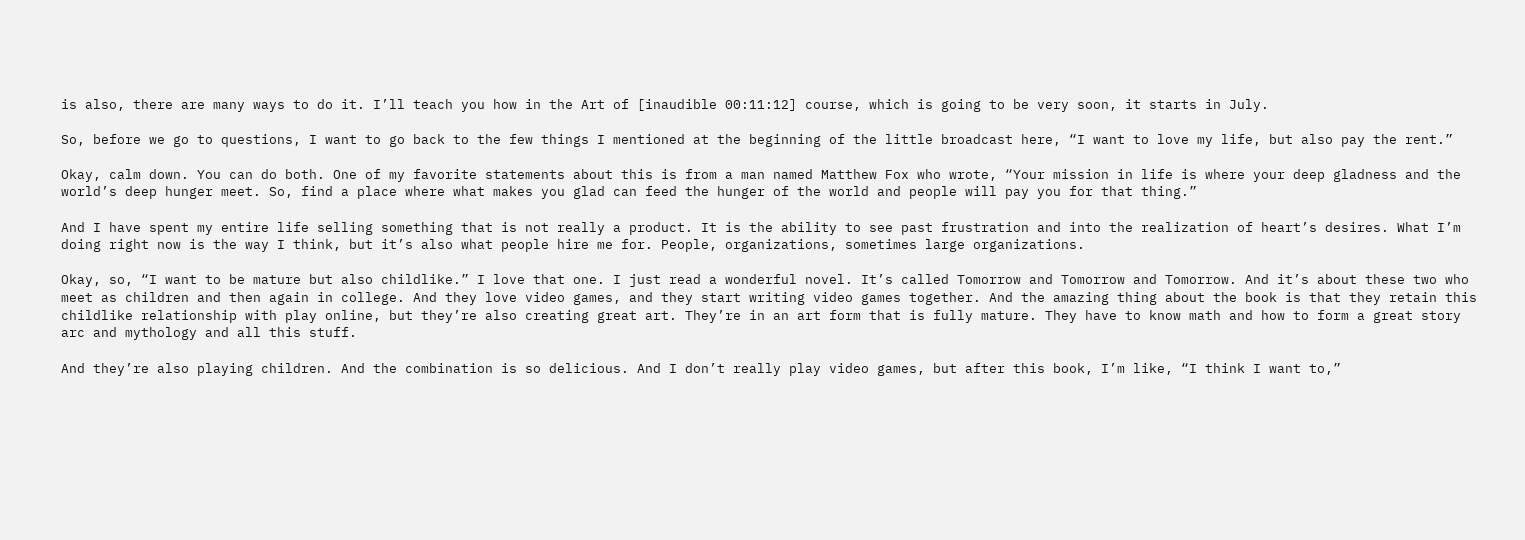is also, there are many ways to do it. I’ll teach you how in the Art of [inaudible 00:11:12] course, which is going to be very soon, it starts in July.

So, before we go to questions, I want to go back to the few things I mentioned at the beginning of the little broadcast here, “I want to love my life, but also pay the rent.”

Okay, calm down. You can do both. One of my favorite statements about this is from a man named Matthew Fox who wrote, “Your mission in life is where your deep gladness and the world’s deep hunger meet. So, find a place where what makes you glad can feed the hunger of the world and people will pay you for that thing.”

And I have spent my entire life selling something that is not really a product. It is the ability to see past frustration and into the realization of heart’s desires. What I’m doing right now is the way I think, but it’s also what people hire me for. People, organizations, sometimes large organizations.

Okay, so, “I want to be mature but also childlike.” I love that one. I just read a wonderful novel. It’s called Tomorrow and Tomorrow and Tomorrow. And it’s about these two who meet as children and then again in college. And they love video games, and they start writing video games together. And the amazing thing about the book is that they retain this childlike relationship with play online, but they’re also creating great art. They’re in an art form that is fully mature. They have to know math and how to form a great story arc and mythology and all this stuff.

And they’re also playing children. And the combination is so delicious. And I don’t really play video games, but after this book, I’m like, “I think I want to,”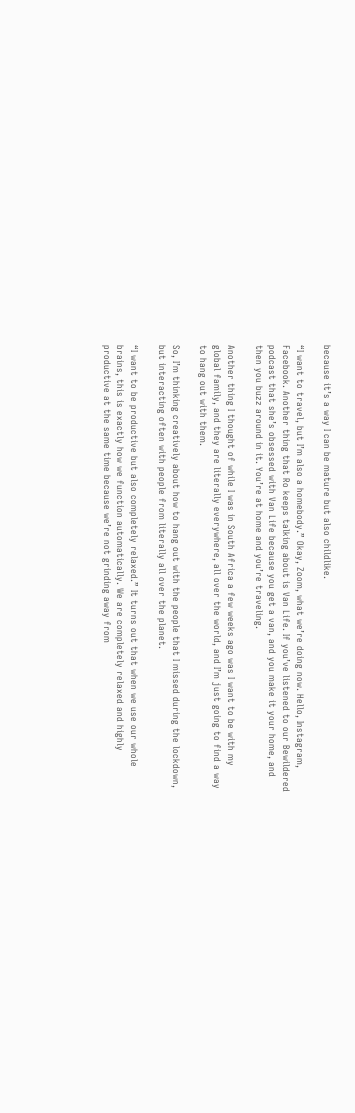because it’s a way I can be mature but also childlike.

“I want to travel, but I’m also a homebody.” Okay, Zoom, what we’re doing now. Hello, Instagram, Facebook. Another thing that Ro keeps talking about is Van Life. If you’ve listened to our Bewildered podcast that she’s obsessed with Van Life because you get a van, and you make it your home, and then you buzz around in it. You’re at home and you’re traveling.

Another thing I thought of while I was in South Africa a few weeks ago was I want to be with my global family, and they are literally everywhere, all over the world, and I’m just going to find a way to hang out with them.

So, I’m thinking creatively about how to hang out with the people that I missed during the lockdown, but interacting often with people from literally all over the planet.

“I want to be productive but also completely relaxed.” It turns out that when we use our whole brains, this is exactly how we function automatically. We are completely relaxed and highly productive at the same time because we’re not grinding away from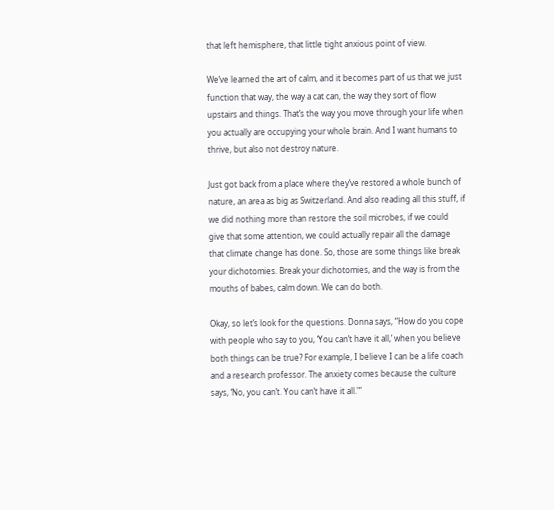that left hemisphere, that little tight anxious point of view.

We’ve learned the art of calm, and it becomes part of us that we just function that way, the way a cat can, the way they sort of flow upstairs and things. That’s the way you move through your life when you actually are occupying your whole brain. And I want humans to thrive, but also not destroy nature.

Just got back from a place where they’ve restored a whole bunch of nature, an area as big as Switzerland. And also reading all this stuff, if we did nothing more than restore the soil microbes, if we could give that some attention, we could actually repair all the damage that climate change has done. So, those are some things like break your dichotomies. Break your dichotomies, and the way is from the mouths of babes, calm down. We can do both.

Okay, so let’s look for the questions. Donna says, “How do you cope with people who say to you, ‘You can’t have it all,’ when you believe both things can be true? For example, I believe I can be a life coach and a research professor. The anxiety comes because the culture says, ‘No, you can’t. You can’t have it all.'”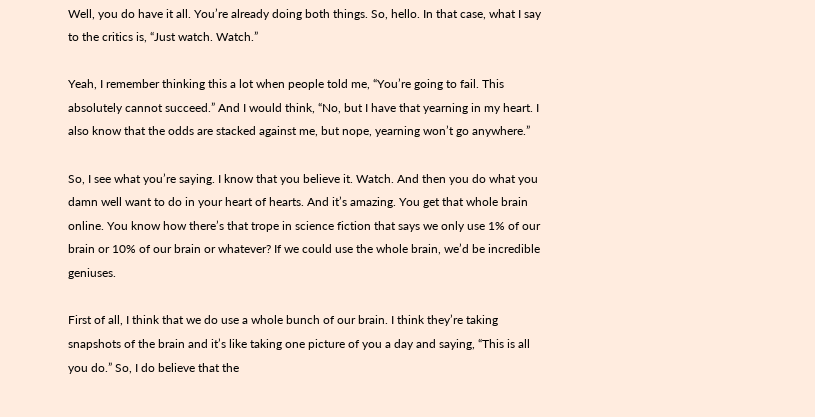Well, you do have it all. You’re already doing both things. So, hello. In that case, what I say to the critics is, “Just watch. Watch.”

Yeah, I remember thinking this a lot when people told me, “You’re going to fail. This absolutely cannot succeed.” And I would think, “No, but I have that yearning in my heart. I also know that the odds are stacked against me, but nope, yearning won’t go anywhere.”

So, I see what you’re saying. I know that you believe it. Watch. And then you do what you damn well want to do in your heart of hearts. And it’s amazing. You get that whole brain online. You know how there’s that trope in science fiction that says we only use 1% of our brain or 10% of our brain or whatever? If we could use the whole brain, we’d be incredible geniuses.

First of all, I think that we do use a whole bunch of our brain. I think they’re taking snapshots of the brain and it’s like taking one picture of you a day and saying, “This is all you do.” So, I do believe that the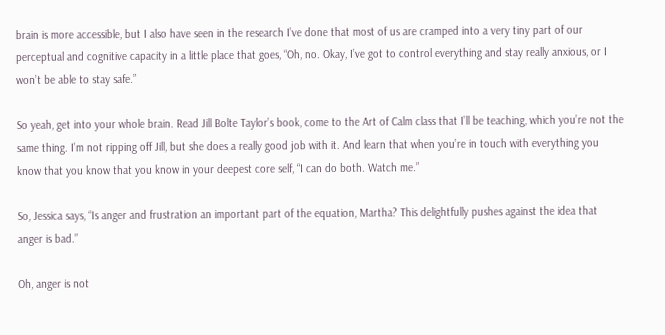brain is more accessible, but I also have seen in the research I’ve done that most of us are cramped into a very tiny part of our perceptual and cognitive capacity in a little place that goes, “Oh, no. Okay, I’ve got to control everything and stay really anxious, or I won’t be able to stay safe.”

So yeah, get into your whole brain. Read Jill Bolte Taylor’s book, come to the Art of Calm class that I’ll be teaching, which you’re not the same thing. I’m not ripping off Jill, but she does a really good job with it. And learn that when you’re in touch with everything you know that you know that you know in your deepest core self, “I can do both. Watch me.”

So, Jessica says, “Is anger and frustration an important part of the equation, Martha? This delightfully pushes against the idea that anger is bad.”

Oh, anger is not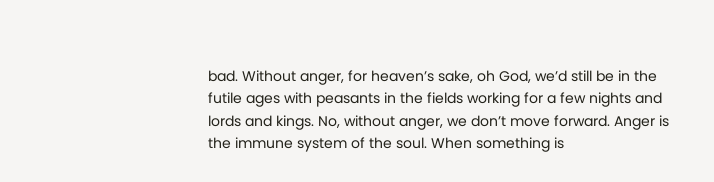bad. Without anger, for heaven’s sake, oh God, we’d still be in the futile ages with peasants in the fields working for a few nights and lords and kings. No, without anger, we don’t move forward. Anger is the immune system of the soul. When something is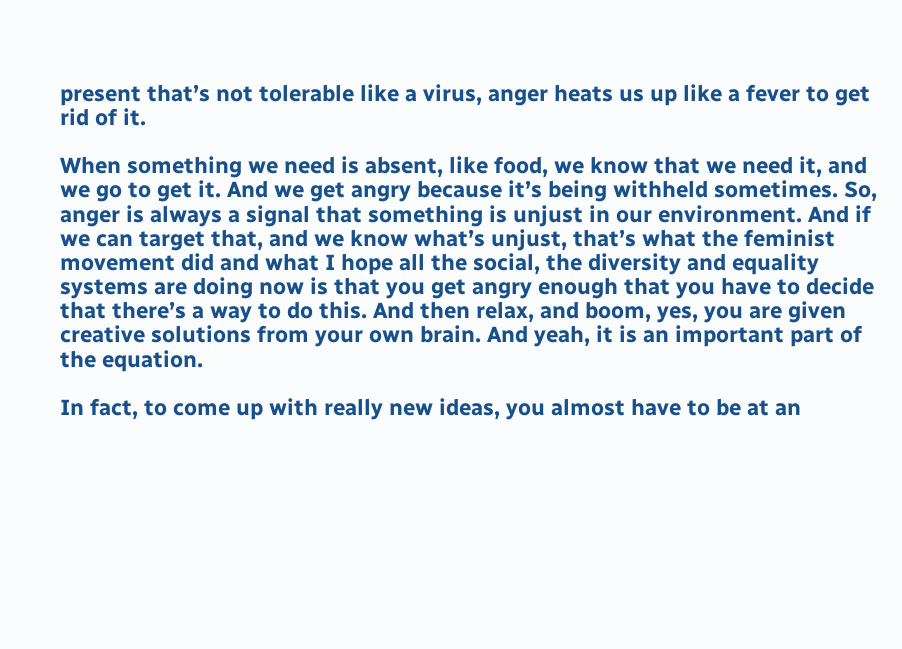present that’s not tolerable like a virus, anger heats us up like a fever to get rid of it.

When something we need is absent, like food, we know that we need it, and we go to get it. And we get angry because it’s being withheld sometimes. So, anger is always a signal that something is unjust in our environment. And if we can target that, and we know what’s unjust, that’s what the feminist movement did and what I hope all the social, the diversity and equality systems are doing now is that you get angry enough that you have to decide that there’s a way to do this. And then relax, and boom, yes, you are given creative solutions from your own brain. And yeah, it is an important part of the equation.

In fact, to come up with really new ideas, you almost have to be at an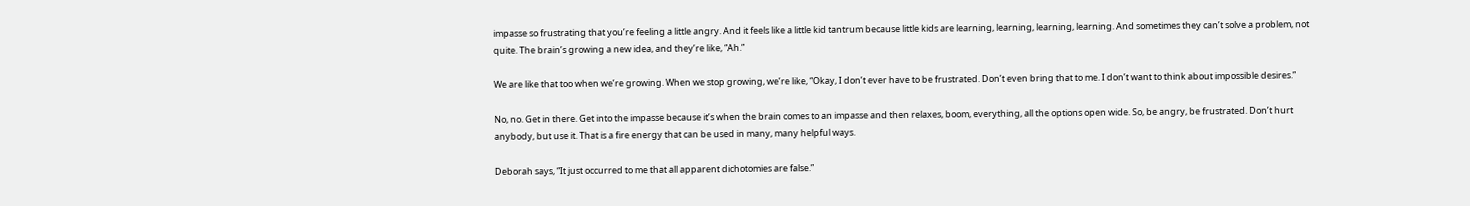impasse so frustrating that you’re feeling a little angry. And it feels like a little kid tantrum because little kids are learning, learning, learning, learning. And sometimes they can’t solve a problem, not quite. The brain’s growing a new idea, and they’re like, “Ah.”

We are like that too when we’re growing. When we stop growing, we’re like, “Okay, I don’t ever have to be frustrated. Don’t even bring that to me. I don’t want to think about impossible desires.”

No, no. Get in there. Get into the impasse because it’s when the brain comes to an impasse and then relaxes, boom, everything, all the options open wide. So, be angry, be frustrated. Don’t hurt anybody, but use it. That is a fire energy that can be used in many, many helpful ways.

Deborah says, “It just occurred to me that all apparent dichotomies are false.”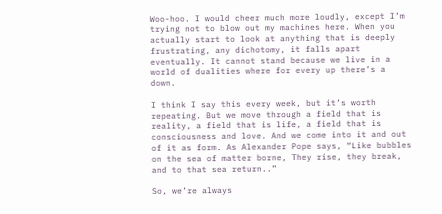Woo-hoo. I would cheer much more loudly, except I’m trying not to blow out my machines here. When you actually start to look at anything that is deeply frustrating, any dichotomy, it falls apart eventually. It cannot stand because we live in a world of dualities where for every up there’s a down.

I think I say this every week, but it’s worth repeating. But we move through a field that is reality, a field that is life, a field that is consciousness and love. And we come into it and out of it as form. As Alexander Pope says, “Like bubbles on the sea of matter borne, They rise, they break, and to that sea return..”

So, we’re always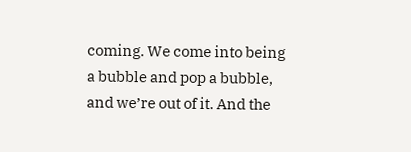coming. We come into being a bubble and pop a bubble, and we’re out of it. And the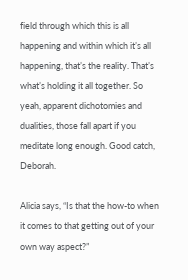field through which this is all happening and within which it’s all happening, that’s the reality. That’s what’s holding it all together. So yeah, apparent dichotomies and dualities, those fall apart if you meditate long enough. Good catch, Deborah.

Alicia says, “Is that the how-to when it comes to that getting out of your own way aspect?”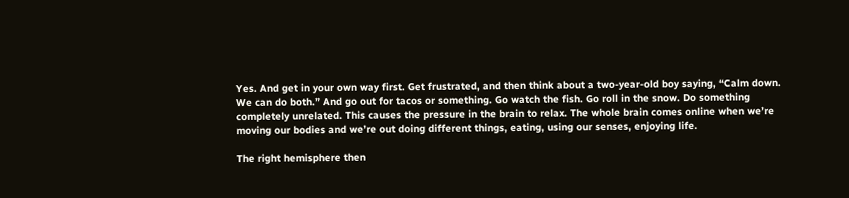Yes. And get in your own way first. Get frustrated, and then think about a two-year-old boy saying, “Calm down. We can do both.” And go out for tacos or something. Go watch the fish. Go roll in the snow. Do something completely unrelated. This causes the pressure in the brain to relax. The whole brain comes online when we’re moving our bodies and we’re out doing different things, eating, using our senses, enjoying life.

The right hemisphere then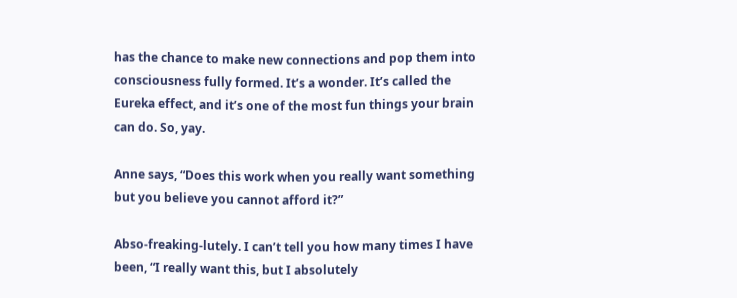has the chance to make new connections and pop them into consciousness fully formed. It’s a wonder. It’s called the Eureka effect, and it’s one of the most fun things your brain can do. So, yay.

Anne says, “Does this work when you really want something but you believe you cannot afford it?”

Abso-freaking-lutely. I can’t tell you how many times I have been, “I really want this, but I absolutely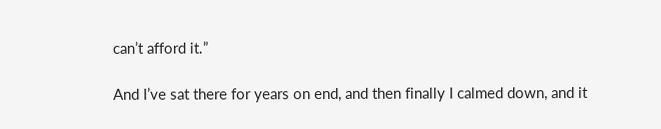can’t afford it.”

And I’ve sat there for years on end, and then finally I calmed down, and it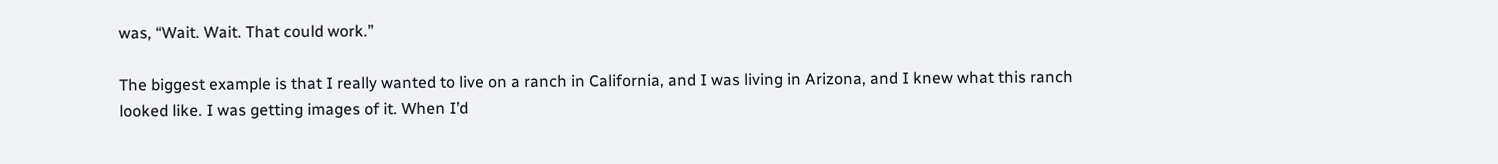was, “Wait. Wait. That could work.”

The biggest example is that I really wanted to live on a ranch in California, and I was living in Arizona, and I knew what this ranch looked like. I was getting images of it. When I’d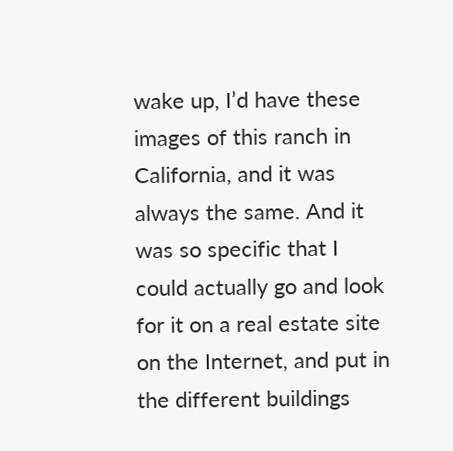wake up, I’d have these images of this ranch in California, and it was always the same. And it was so specific that I could actually go and look for it on a real estate site on the Internet, and put in the different buildings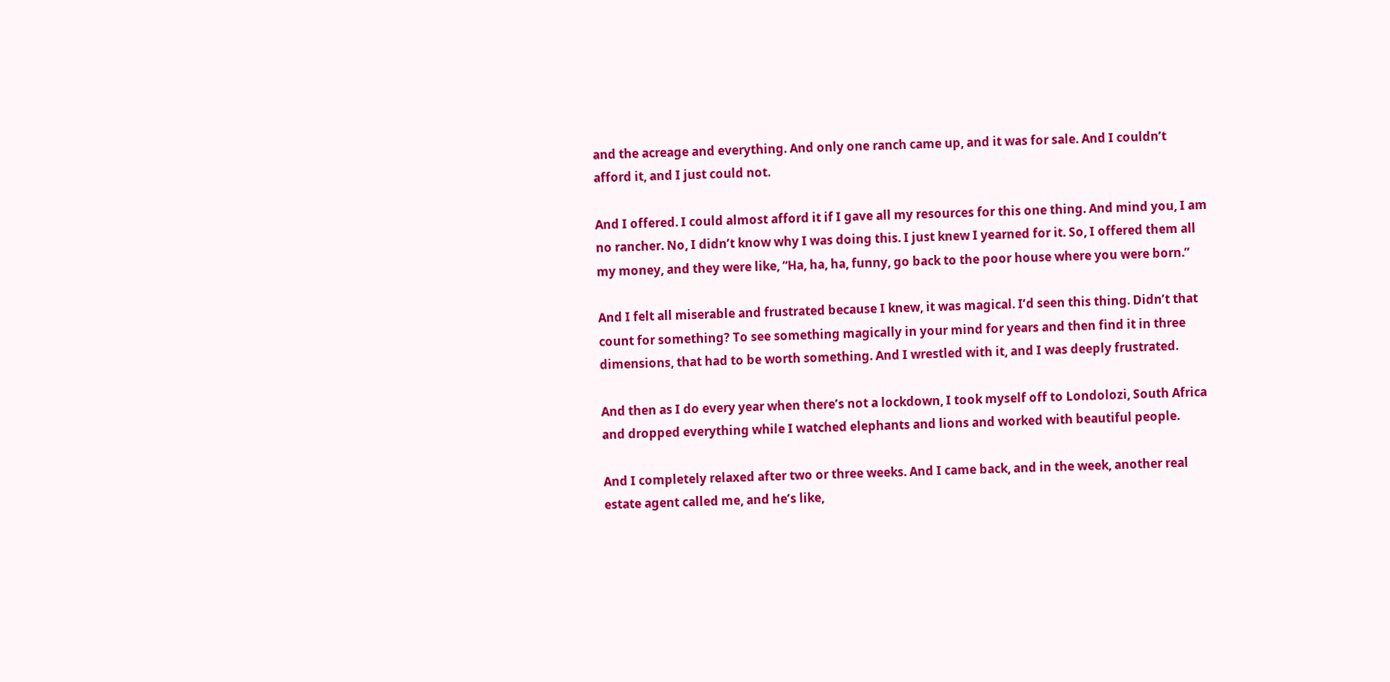and the acreage and everything. And only one ranch came up, and it was for sale. And I couldn’t afford it, and I just could not.

And I offered. I could almost afford it if I gave all my resources for this one thing. And mind you, I am no rancher. No, I didn’t know why I was doing this. I just knew I yearned for it. So, I offered them all my money, and they were like, “Ha, ha, ha, funny, go back to the poor house where you were born.”

And I felt all miserable and frustrated because I knew, it was magical. I’d seen this thing. Didn’t that count for something? To see something magically in your mind for years and then find it in three dimensions, that had to be worth something. And I wrestled with it, and I was deeply frustrated.

And then as I do every year when there’s not a lockdown, I took myself off to Londolozi, South Africa and dropped everything while I watched elephants and lions and worked with beautiful people.

And I completely relaxed after two or three weeks. And I came back, and in the week, another real estate agent called me, and he’s like,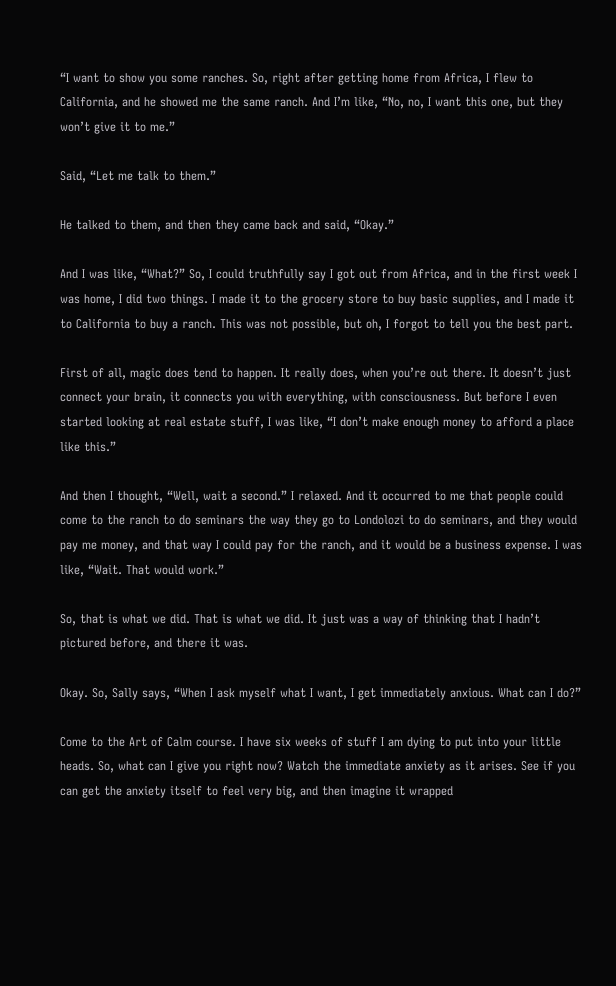“I want to show you some ranches. So, right after getting home from Africa, I flew to California, and he showed me the same ranch. And I’m like, “No, no, I want this one, but they won’t give it to me.”

Said, “Let me talk to them.”

He talked to them, and then they came back and said, “Okay.”

And I was like, “What?” So, I could truthfully say I got out from Africa, and in the first week I was home, I did two things. I made it to the grocery store to buy basic supplies, and I made it to California to buy a ranch. This was not possible, but oh, I forgot to tell you the best part.

First of all, magic does tend to happen. It really does, when you’re out there. It doesn’t just connect your brain, it connects you with everything, with consciousness. But before I even started looking at real estate stuff, I was like, “I don’t make enough money to afford a place like this.”

And then I thought, “Well, wait a second.” I relaxed. And it occurred to me that people could come to the ranch to do seminars the way they go to Londolozi to do seminars, and they would pay me money, and that way I could pay for the ranch, and it would be a business expense. I was like, “Wait. That would work.”

So, that is what we did. That is what we did. It just was a way of thinking that I hadn’t pictured before, and there it was.

Okay. So, Sally says, “When I ask myself what I want, I get immediately anxious. What can I do?”

Come to the Art of Calm course. I have six weeks of stuff I am dying to put into your little heads. So, what can I give you right now? Watch the immediate anxiety as it arises. See if you can get the anxiety itself to feel very big, and then imagine it wrapped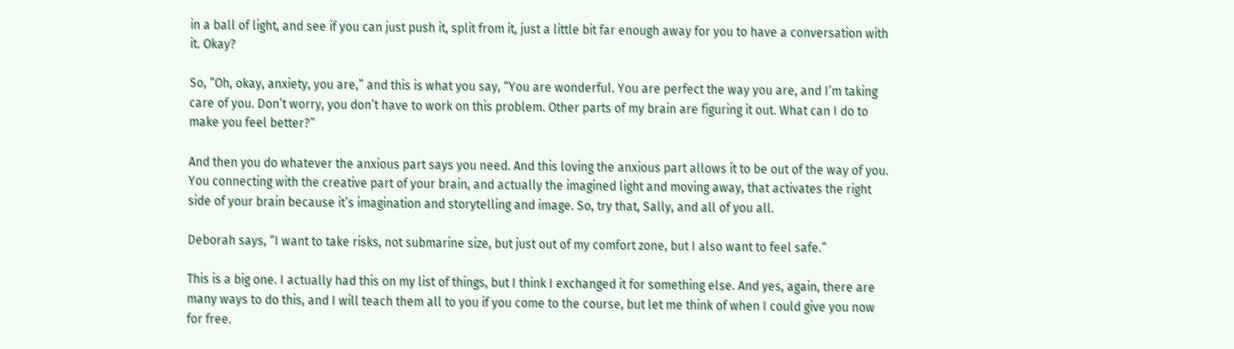in a ball of light, and see if you can just push it, split from it, just a little bit far enough away for you to have a conversation with it. Okay?

So, “Oh, okay, anxiety, you are,” and this is what you say, “You are wonderful. You are perfect the way you are, and I’m taking care of you. Don’t worry, you don’t have to work on this problem. Other parts of my brain are figuring it out. What can I do to make you feel better?”

And then you do whatever the anxious part says you need. And this loving the anxious part allows it to be out of the way of you. You connecting with the creative part of your brain, and actually the imagined light and moving away, that activates the right side of your brain because it’s imagination and storytelling and image. So, try that, Sally, and all of you all.

Deborah says, “I want to take risks, not submarine size, but just out of my comfort zone, but I also want to feel safe.”

This is a big one. I actually had this on my list of things, but I think I exchanged it for something else. And yes, again, there are many ways to do this, and I will teach them all to you if you come to the course, but let me think of when I could give you now for free.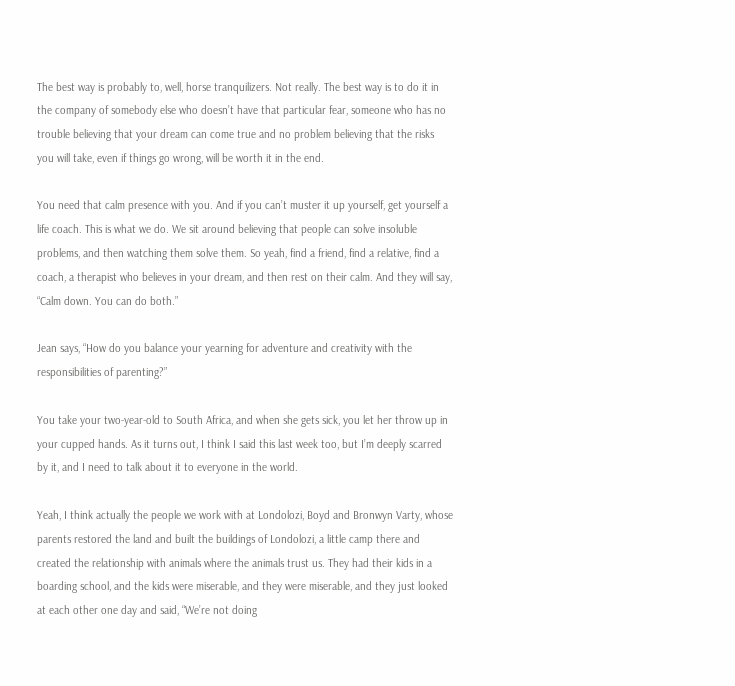The best way is probably to, well, horse tranquilizers. Not really. The best way is to do it in the company of somebody else who doesn’t have that particular fear, someone who has no trouble believing that your dream can come true and no problem believing that the risks you will take, even if things go wrong, will be worth it in the end.

You need that calm presence with you. And if you can’t muster it up yourself, get yourself a life coach. This is what we do. We sit around believing that people can solve insoluble problems, and then watching them solve them. So yeah, find a friend, find a relative, find a coach, a therapist who believes in your dream, and then rest on their calm. And they will say, “Calm down. You can do both.”

Jean says, “How do you balance your yearning for adventure and creativity with the responsibilities of parenting?”

You take your two-year-old to South Africa, and when she gets sick, you let her throw up in your cupped hands. As it turns out, I think I said this last week too, but I’m deeply scarred by it, and I need to talk about it to everyone in the world.

Yeah, I think actually the people we work with at Londolozi, Boyd and Bronwyn Varty, whose parents restored the land and built the buildings of Londolozi, a little camp there and created the relationship with animals where the animals trust us. They had their kids in a boarding school, and the kids were miserable, and they were miserable, and they just looked at each other one day and said, “We’re not doing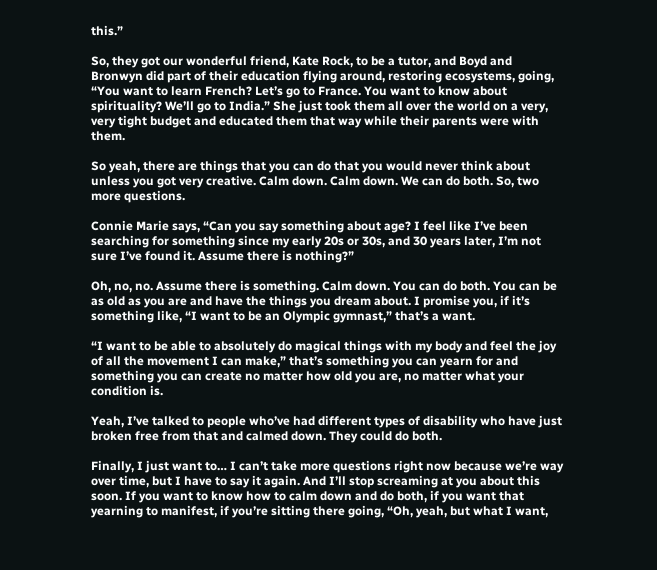this.”

So, they got our wonderful friend, Kate Rock, to be a tutor, and Boyd and Bronwyn did part of their education flying around, restoring ecosystems, going, “You want to learn French? Let’s go to France. You want to know about spirituality? We’ll go to India.” She just took them all over the world on a very, very tight budget and educated them that way while their parents were with them.

So yeah, there are things that you can do that you would never think about unless you got very creative. Calm down. Calm down. We can do both. So, two more questions.

Connie Marie says, “Can you say something about age? I feel like I’ve been searching for something since my early 20s or 30s, and 30 years later, I’m not sure I’ve found it. Assume there is nothing?”

Oh, no, no. Assume there is something. Calm down. You can do both. You can be as old as you are and have the things you dream about. I promise you, if it’s something like, “I want to be an Olympic gymnast,” that’s a want.

“I want to be able to absolutely do magical things with my body and feel the joy of all the movement I can make,” that’s something you can yearn for and something you can create no matter how old you are, no matter what your condition is.

Yeah, I’ve talked to people who’ve had different types of disability who have just broken free from that and calmed down. They could do both.

Finally, I just want to… I can’t take more questions right now because we’re way over time, but I have to say it again. And I’ll stop screaming at you about this soon. If you want to know how to calm down and do both, if you want that yearning to manifest, if you’re sitting there going, “Oh, yeah, but what I want,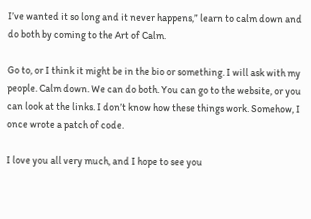I’ve wanted it so long and it never happens,” learn to calm down and do both by coming to the Art of Calm.

Go to, or I think it might be in the bio or something. I will ask with my people. Calm down. We can do both. You can go to the website, or you can look at the links. I don’t know how these things work. Somehow, I once wrote a patch of code.

I love you all very much, and I hope to see you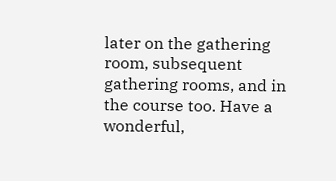later on the gathering room, subsequent gathering rooms, and in the course too. Have a wonderful,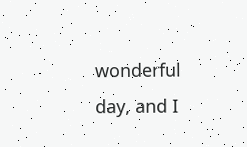wonderful day, and I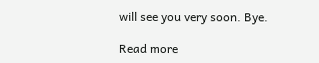will see you very soon. Bye.

Read more